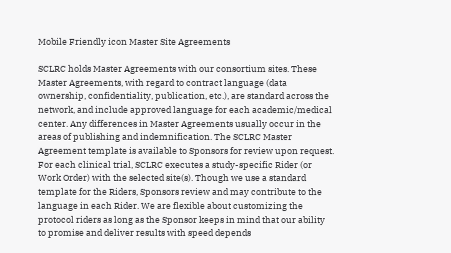Mobile Friendly icon Master Site Agreements

SCLRC holds Master Agreements with our consortium sites. These Master Agreements, with regard to contract language (data ownership, confidentiality, publication, etc.), are standard across the network, and include approved language for each academic/medical center. Any differences in Master Agreements usually occur in the areas of publishing and indemnification. The SCLRC Master Agreement template is available to Sponsors for review upon request. For each clinical trial, SCLRC executes a study-specific Rider (or Work Order) with the selected site(s). Though we use a standard template for the Riders, Sponsors review and may contribute to the language in each Rider. We are flexible about customizing the protocol riders as long as the Sponsor keeps in mind that our ability to promise and deliver results with speed depends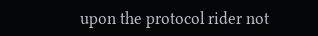upon the protocol rider not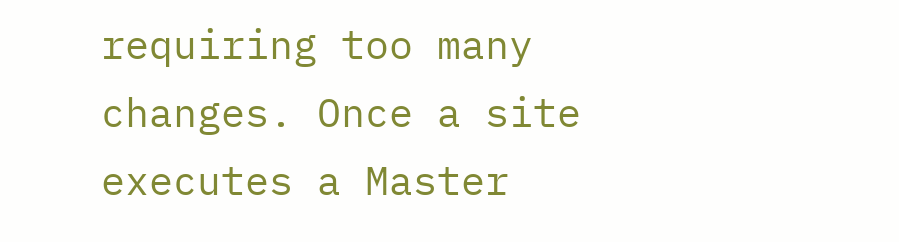requiring too many changes. Once a site executes a Master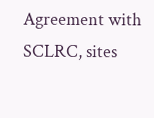Agreement with SCLRC, sites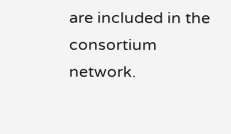are included in the consortium network.